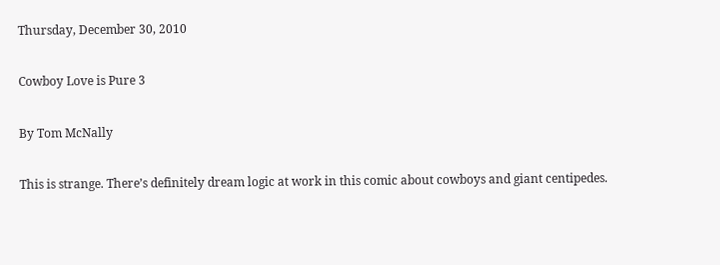Thursday, December 30, 2010

Cowboy Love is Pure 3

By Tom McNally

This is strange. There’s definitely dream logic at work in this comic about cowboys and giant centipedes.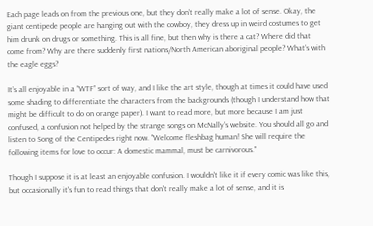Each page leads on from the previous one, but they don’t really make a lot of sense. Okay, the giant centipede people are hanging out with the cowboy, they dress up in weird costumes to get him drunk on drugs or something. This is all fine, but then why is there a cat? Where did that come from? Why are there suddenly first nations/North American aboriginal people? What’s with the eagle eggs?

It’s all enjoyable in a “WTF” sort of way, and I like the art style, though at times it could have used some shading to differentiate the characters from the backgrounds (though I understand how that might be difficult to do on orange paper). I want to read more, but more because I am just confused, a confusion not helped by the strange songs on McNally’s website. You should all go and listen to Song of the Centipedes right now. "Welcome fleshbag human! She will require the following items for love to occur: A domestic mammal, must be carnivorous."

Though I suppose it is at least an enjoyable confusion. I wouldn't like it if every comic was like this, but occasionally it's fun to read things that don't really make a lot of sense, and it is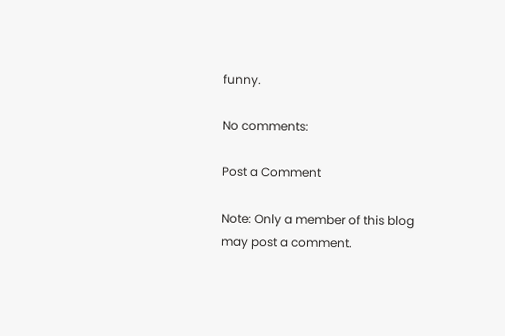funny.

No comments:

Post a Comment

Note: Only a member of this blog may post a comment.